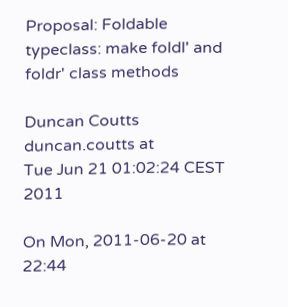Proposal: Foldable typeclass: make foldl' and foldr' class methods

Duncan Coutts duncan.coutts at
Tue Jun 21 01:02:24 CEST 2011

On Mon, 2011-06-20 at 22:44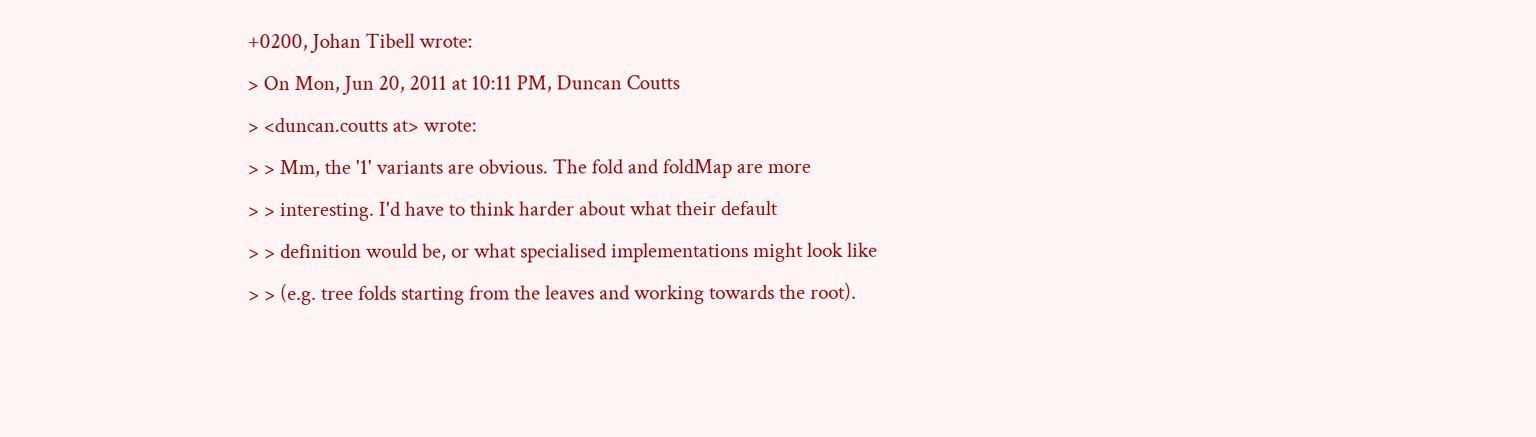+0200, Johan Tibell wrote:
> On Mon, Jun 20, 2011 at 10:11 PM, Duncan Coutts
> <duncan.coutts at> wrote:
> > Mm, the '1' variants are obvious. The fold and foldMap are more
> > interesting. I'd have to think harder about what their default
> > definition would be, or what specialised implementations might look like
> > (e.g. tree folds starting from the leaves and working towards the root).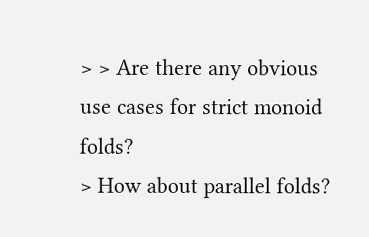> > Are there any obvious use cases for strict monoid folds?
> How about parallel folds?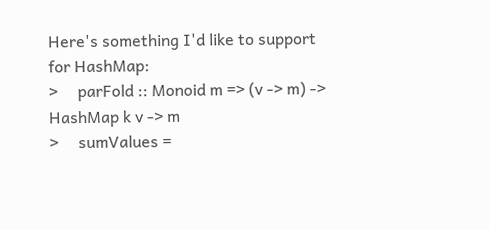Here's something I'd like to support for HashMap:
>     parFold :: Monoid m => (v -> m) -> HashMap k v -> m
>     sumValues =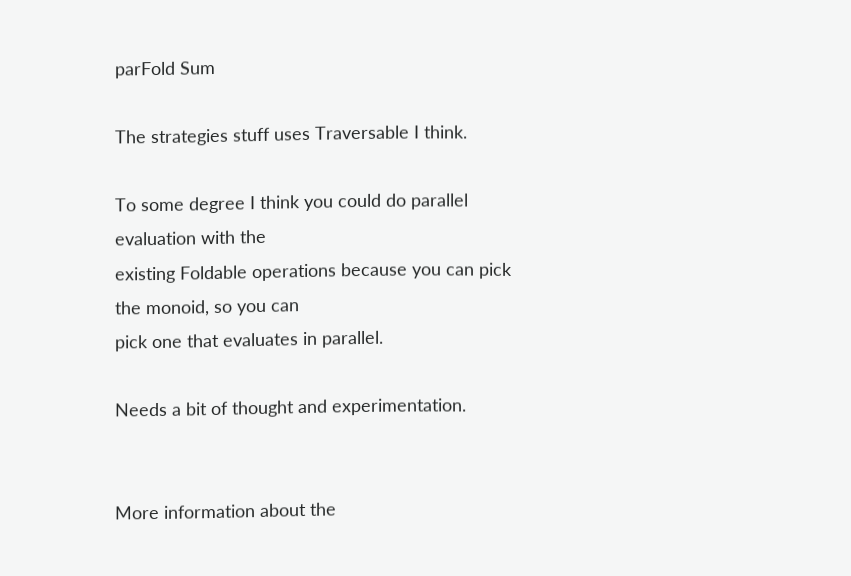parFold Sum

The strategies stuff uses Traversable I think.

To some degree I think you could do parallel evaluation with the
existing Foldable operations because you can pick the monoid, so you can
pick one that evaluates in parallel.

Needs a bit of thought and experimentation.


More information about the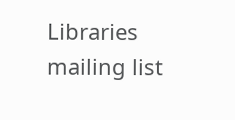Libraries mailing list